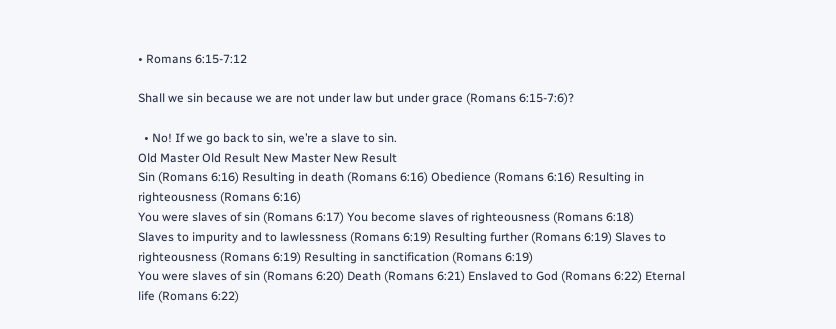• Romans 6:15-7:12

Shall we sin because we are not under law but under grace (Romans 6:15-7:6)?

  • No! If we go back to sin, we’re a slave to sin.
Old Master Old Result New Master New Result
Sin (Romans 6:16) Resulting in death (Romans 6:16) Obedience (Romans 6:16) Resulting in righteousness (Romans 6:16)
You were slaves of sin (Romans 6:17) You become slaves of righteousness (Romans 6:18)
Slaves to impurity and to lawlessness (Romans 6:19) Resulting further (Romans 6:19) Slaves to righteousness (Romans 6:19) Resulting in sanctification (Romans 6:19)
You were slaves of sin (Romans 6:20) Death (Romans 6:21) Enslaved to God (Romans 6:22) Eternal life (Romans 6:22)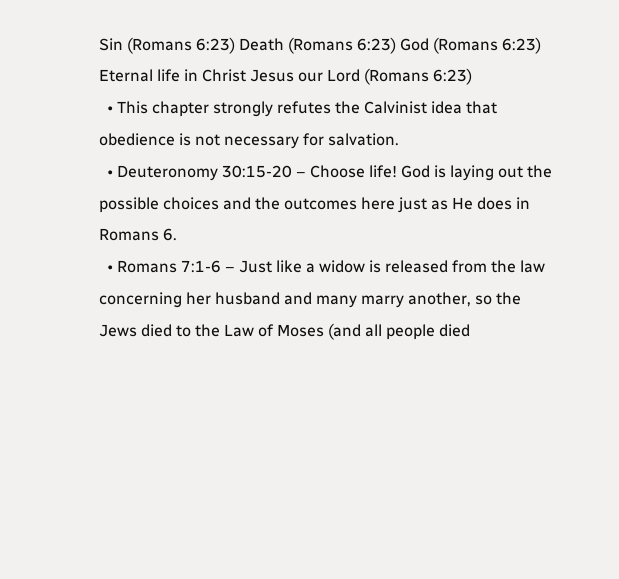Sin (Romans 6:23) Death (Romans 6:23) God (Romans 6:23) Eternal life in Christ Jesus our Lord (Romans 6:23)
  • This chapter strongly refutes the Calvinist idea that obedience is not necessary for salvation.
  • Deuteronomy 30:15-20 – Choose life! God is laying out the possible choices and the outcomes here just as He does in Romans 6.
  • Romans 7:1-6 – Just like a widow is released from the law concerning her husband and many marry another, so the Jews died to the Law of Moses (and all people died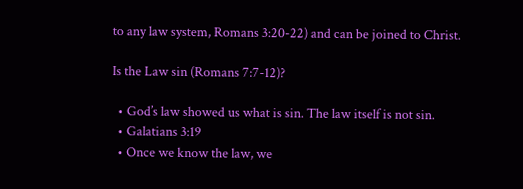to any law system, Romans 3:20-22) and can be joined to Christ.

Is the Law sin (Romans 7:7-12)?

  • God’s law showed us what is sin. The law itself is not sin.
  • Galatians 3:19
  • Once we know the law, we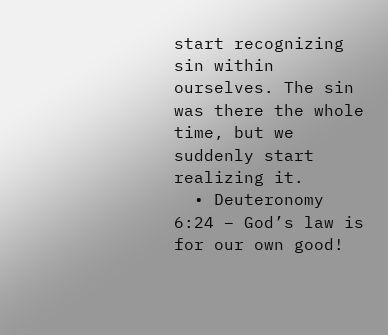start recognizing sin within ourselves. The sin was there the whole time, but we suddenly start realizing it.
  • Deuteronomy 6:24 – God’s law is for our own good!